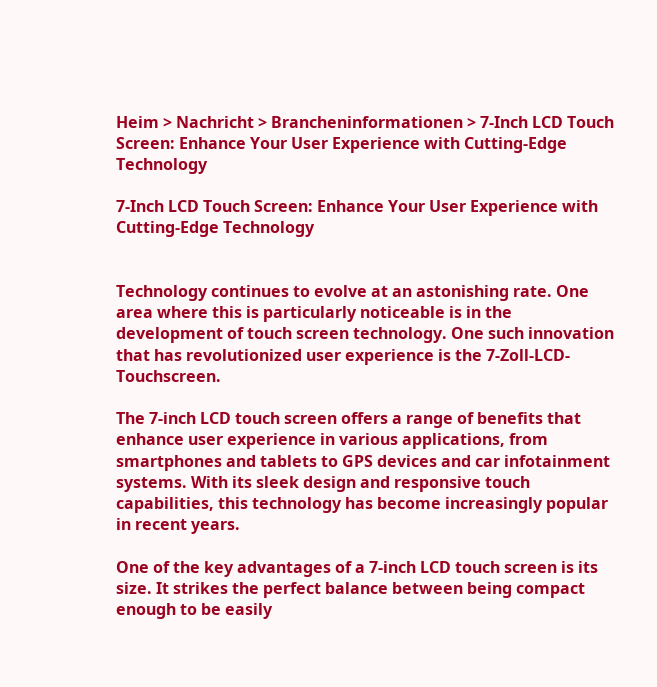Heim > Nachricht > Brancheninformationen > 7-Inch LCD Touch Screen: Enhance Your User Experience with Cutting-Edge Technology

7-Inch LCD Touch Screen: Enhance Your User Experience with Cutting-Edge Technology


Technology continues to evolve at an astonishing rate. One area where this is particularly noticeable is in the development of touch screen technology. One such innovation that has revolutionized user experience is the 7-Zoll-LCD-Touchscreen.

The 7-inch LCD touch screen offers a range of benefits that enhance user experience in various applications, from smartphones and tablets to GPS devices and car infotainment systems. With its sleek design and responsive touch capabilities, this technology has become increasingly popular in recent years.

One of the key advantages of a 7-inch LCD touch screen is its size. It strikes the perfect balance between being compact enough to be easily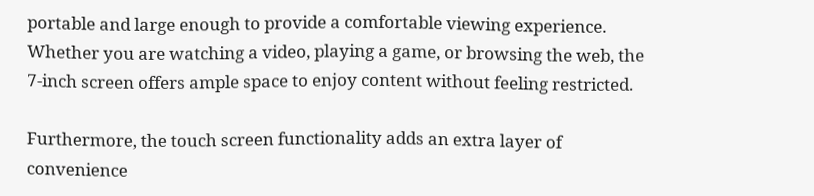portable and large enough to provide a comfortable viewing experience. Whether you are watching a video, playing a game, or browsing the web, the 7-inch screen offers ample space to enjoy content without feeling restricted.

Furthermore, the touch screen functionality adds an extra layer of convenience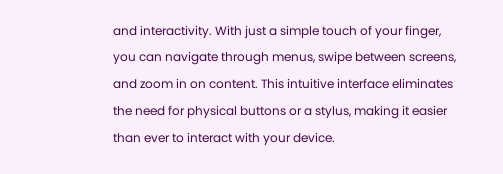and interactivity. With just a simple touch of your finger, you can navigate through menus, swipe between screens, and zoom in on content. This intuitive interface eliminates the need for physical buttons or a stylus, making it easier than ever to interact with your device.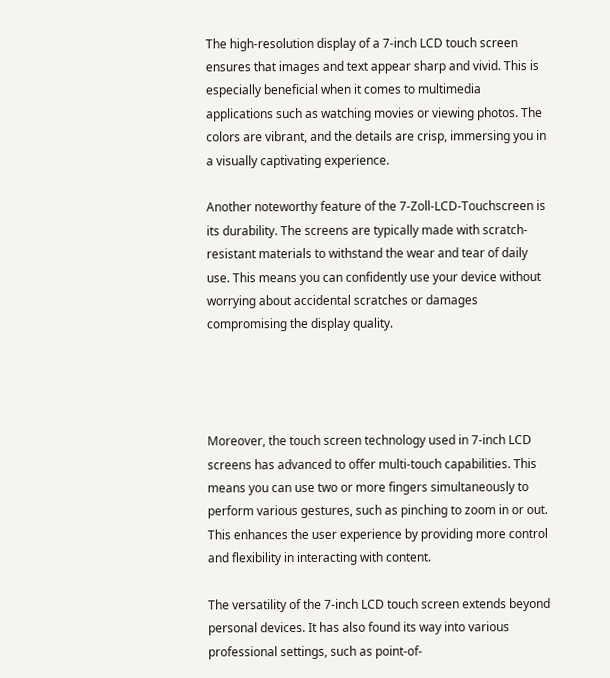The high-resolution display of a 7-inch LCD touch screen ensures that images and text appear sharp and vivid. This is especially beneficial when it comes to multimedia applications such as watching movies or viewing photos. The colors are vibrant, and the details are crisp, immersing you in a visually captivating experience.

Another noteworthy feature of the 7-Zoll-LCD-Touchscreen is its durability. The screens are typically made with scratch-resistant materials to withstand the wear and tear of daily use. This means you can confidently use your device without worrying about accidental scratches or damages compromising the display quality.




Moreover, the touch screen technology used in 7-inch LCD screens has advanced to offer multi-touch capabilities. This means you can use two or more fingers simultaneously to perform various gestures, such as pinching to zoom in or out. This enhances the user experience by providing more control and flexibility in interacting with content.

The versatility of the 7-inch LCD touch screen extends beyond personal devices. It has also found its way into various professional settings, such as point-of-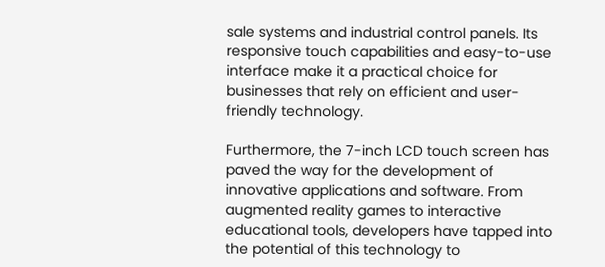sale systems and industrial control panels. Its responsive touch capabilities and easy-to-use interface make it a practical choice for businesses that rely on efficient and user-friendly technology.

Furthermore, the 7-inch LCD touch screen has paved the way for the development of innovative applications and software. From augmented reality games to interactive educational tools, developers have tapped into the potential of this technology to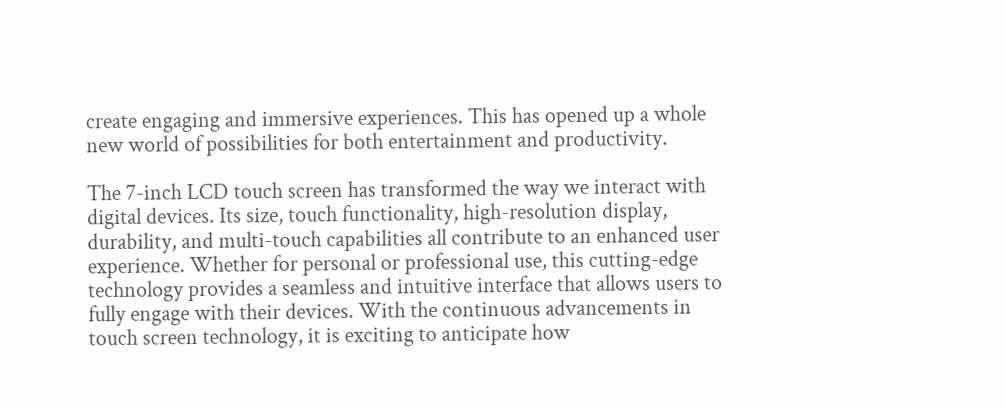create engaging and immersive experiences. This has opened up a whole new world of possibilities for both entertainment and productivity.

The 7-inch LCD touch screen has transformed the way we interact with digital devices. Its size, touch functionality, high-resolution display, durability, and multi-touch capabilities all contribute to an enhanced user experience. Whether for personal or professional use, this cutting-edge technology provides a seamless and intuitive interface that allows users to fully engage with their devices. With the continuous advancements in touch screen technology, it is exciting to anticipate how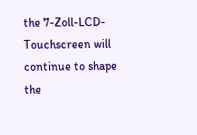the 7-Zoll-LCD-Touchscreen will continue to shape the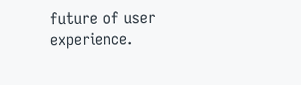future of user experience.